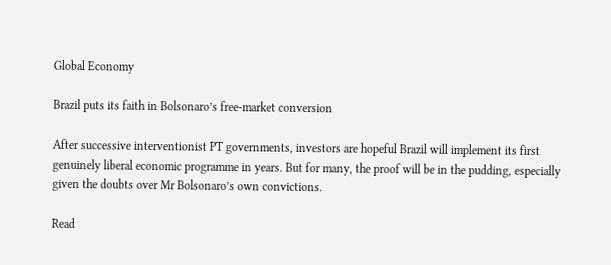Global Economy

Brazil puts its faith in Bolsonaro’s free-market conversion

After successive interventionist PT governments, investors are hopeful Brazil will implement its first genuinely liberal economic programme in years. But for many, the proof will be in the pudding, especially given the doubts over Mr Bolsonaro’s own convictions.

Read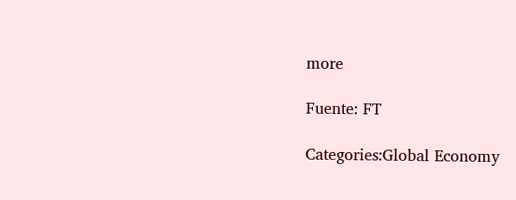more

Fuente: FT

Categories:Global Economy